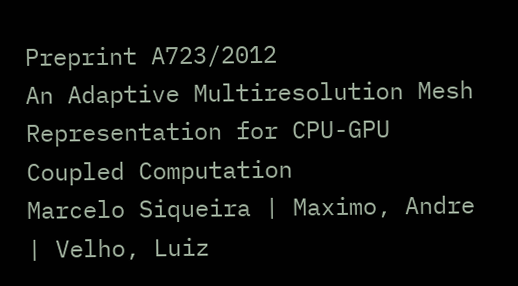Preprint A723/2012
An Adaptive Multiresolution Mesh Representation for CPU-GPU Coupled Computation
Marcelo Siqueira | Maximo, Andre | Velho, Luiz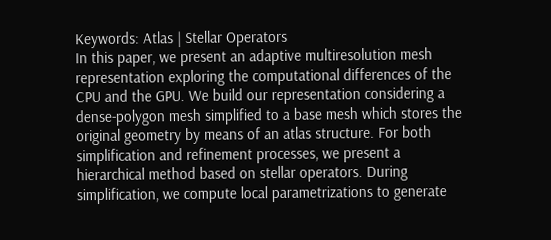Keywords: Atlas | Stellar Operators
In this paper, we present an adaptive multiresolution mesh representation exploring the computational differences of the CPU and the GPU. We build our representation considering a dense-polygon mesh simplified to a base mesh which stores the original geometry by means of an atlas structure. For both simplification and refinement processes, we present a hierarchical method based on stellar operators. During simplification, we compute local parametrizations to generate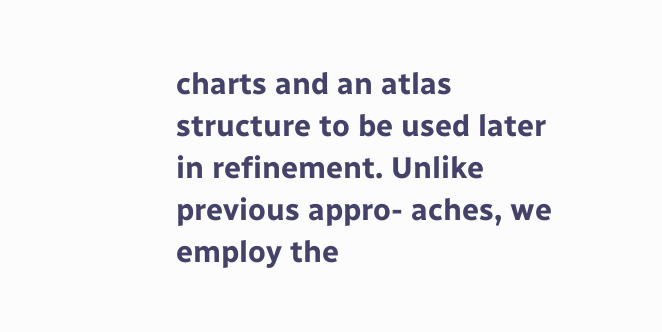charts and an atlas structure to be used later in refinement. Unlike previous appro- aches, we employ the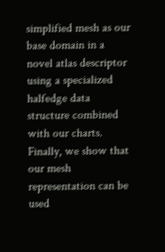simplified mesh as our base domain in a novel atlas descriptor using a specialized halfedge data structure combined with our charts. Finally, we show that our mesh representation can be used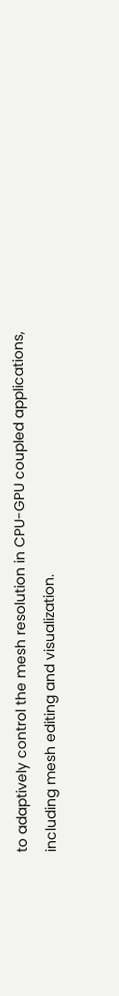to adaptively control the mesh resolution in CPU-GPU coupled applications, including mesh editing and visualization.